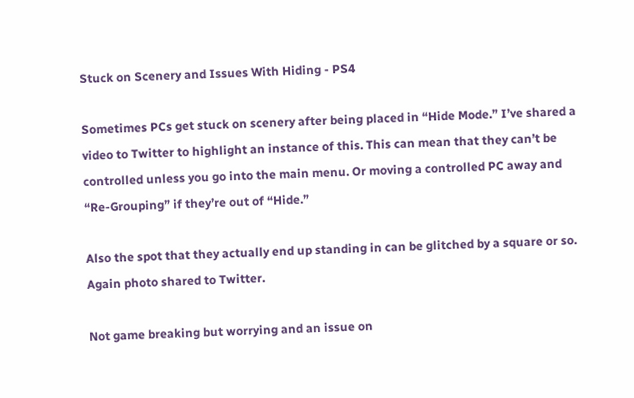Stuck on Scenery and Issues With Hiding - PS4

Sometimes PCs get stuck on scenery after being placed in “Hide Mode.” I’ve shared a video to Twitter to highlight an instance of this. This can mean that they can’t be controlled unless you go into the main menu. Or moving a controlled PC away and “Re-Grouping” if they’re out of “Hide.”

Also the spot that they actually end up standing in can be glitched by a square or so. Again photo shared to Twitter.

Not game breaking but worrying and an issue on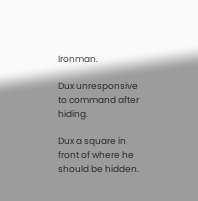Ironman.

Dux unresponsive to command after hiding.

Dux a square in front of where he should be hidden.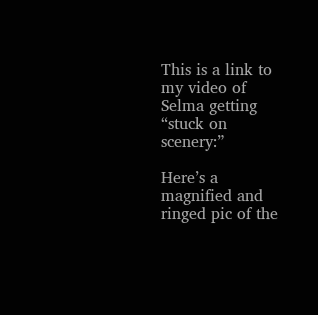This is a link to my video of Selma getting “stuck on scenery:”

Here’s a magnified and ringed pic of the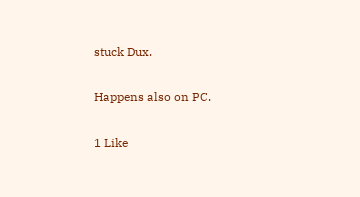stuck Dux.

Happens also on PC.

1 Like